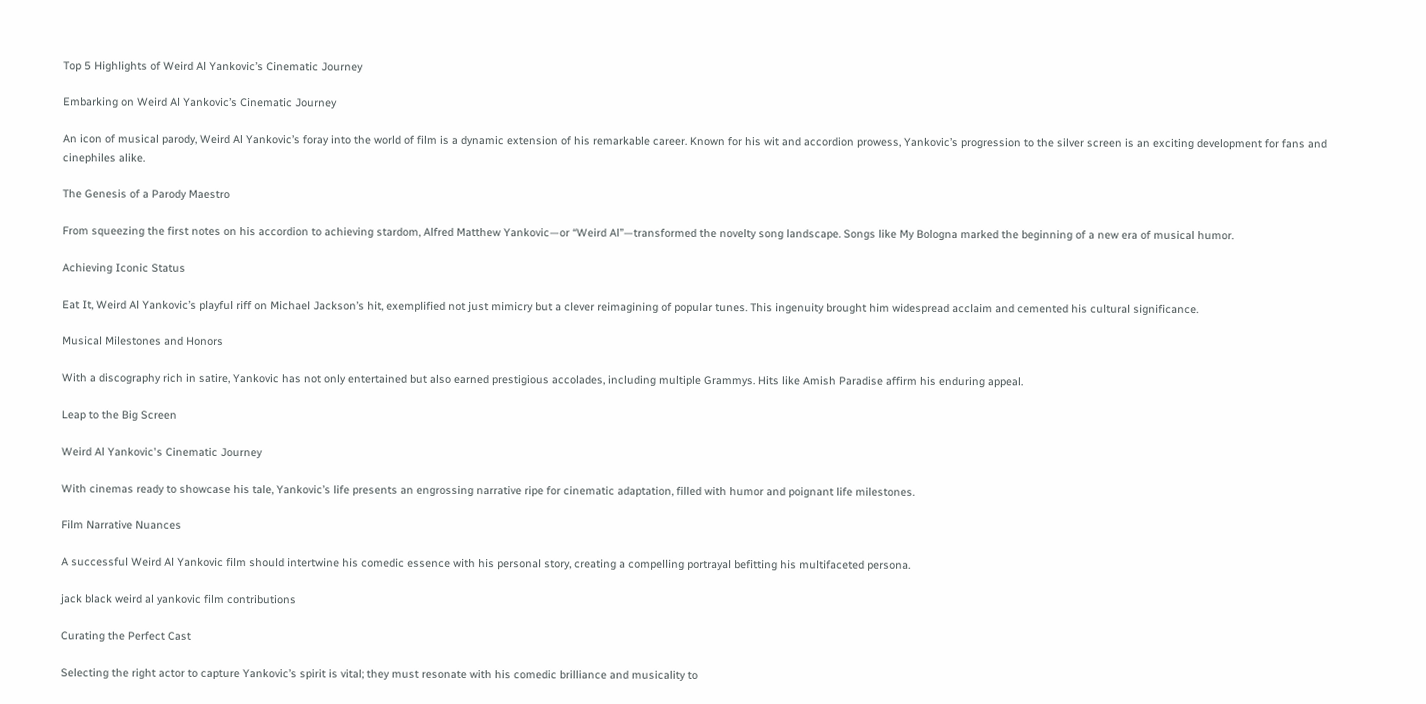Top 5 Highlights of Weird Al Yankovic’s Cinematic Journey

Embarking on Weird Al Yankovic’s Cinematic Journey

An icon of musical parody, Weird Al Yankovic’s foray into the world of film is a dynamic extension of his remarkable career. Known for his wit and accordion prowess, Yankovic’s progression to the silver screen is an exciting development for fans and cinephiles alike.

The Genesis of a Parody Maestro

From squeezing the first notes on his accordion to achieving stardom, Alfred Matthew Yankovic—or “Weird Al”—transformed the novelty song landscape. Songs like My Bologna marked the beginning of a new era of musical humor.

Achieving Iconic Status

Eat It, Weird Al Yankovic’s playful riff on Michael Jackson’s hit, exemplified not just mimicry but a clever reimagining of popular tunes. This ingenuity brought him widespread acclaim and cemented his cultural significance.

Musical Milestones and Honors

With a discography rich in satire, Yankovic has not only entertained but also earned prestigious accolades, including multiple Grammys. Hits like Amish Paradise affirm his enduring appeal.

Leap to the Big Screen

Weird Al Yankovic's Cinematic Journey

With cinemas ready to showcase his tale, Yankovic’s life presents an engrossing narrative ripe for cinematic adaptation, filled with humor and poignant life milestones.

Film Narrative Nuances

A successful Weird Al Yankovic film should intertwine his comedic essence with his personal story, creating a compelling portrayal befitting his multifaceted persona.

jack black weird al yankovic film contributions

Curating the Perfect Cast

Selecting the right actor to capture Yankovic’s spirit is vital; they must resonate with his comedic brilliance and musicality to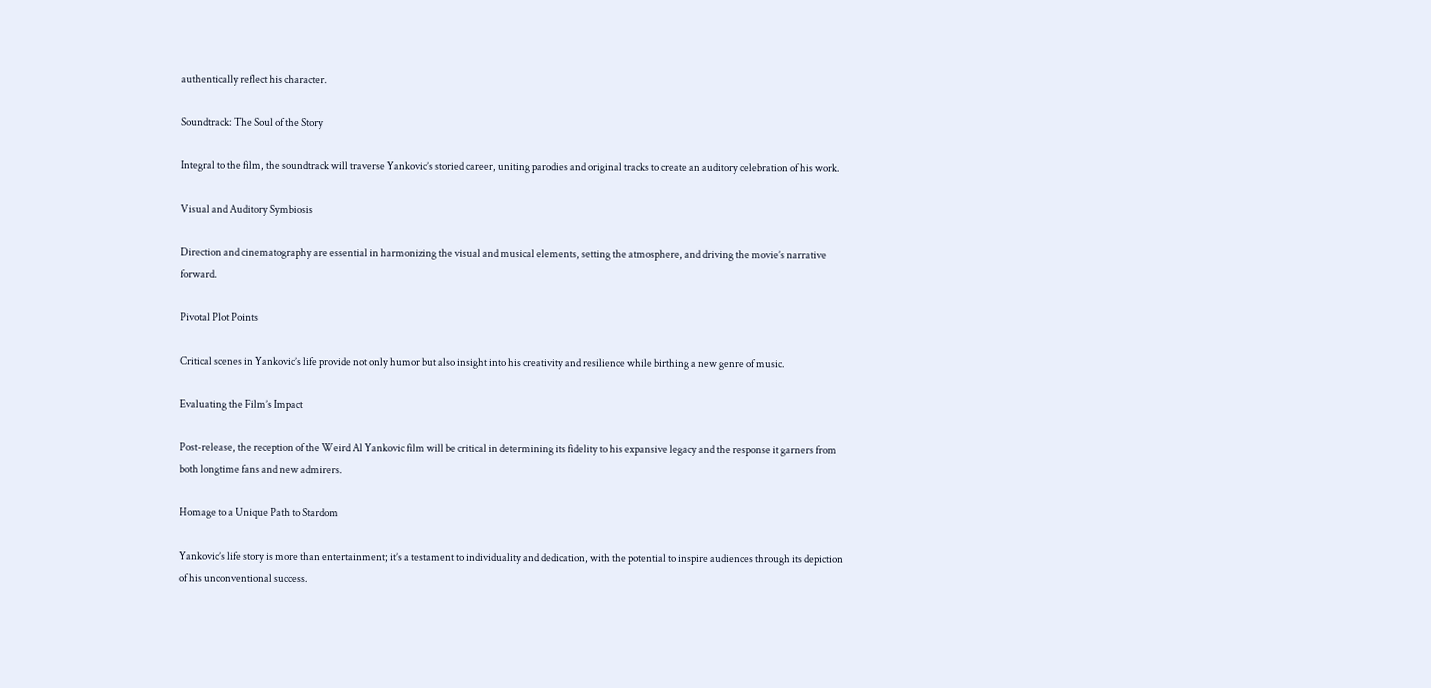authentically reflect his character.

Soundtrack: The Soul of the Story

Integral to the film, the soundtrack will traverse Yankovic’s storied career, uniting parodies and original tracks to create an auditory celebration of his work.

Visual and Auditory Symbiosis

Direction and cinematography are essential in harmonizing the visual and musical elements, setting the atmosphere, and driving the movie’s narrative forward.

Pivotal Plot Points

Critical scenes in Yankovic’s life provide not only humor but also insight into his creativity and resilience while birthing a new genre of music.

Evaluating the Film’s Impact

Post-release, the reception of the Weird Al Yankovic film will be critical in determining its fidelity to his expansive legacy and the response it garners from both longtime fans and new admirers.

Homage to a Unique Path to Stardom

Yankovic’s life story is more than entertainment; it’s a testament to individuality and dedication, with the potential to inspire audiences through its depiction of his unconventional success.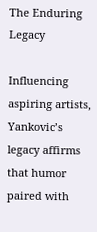The Enduring Legacy

Influencing aspiring artists, Yankovic’s legacy affirms that humor paired with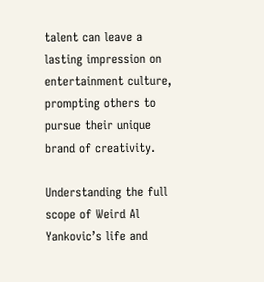talent can leave a lasting impression on entertainment culture, prompting others to pursue their unique brand of creativity.

Understanding the full scope of Weird Al Yankovic’s life and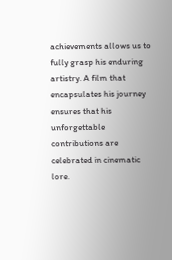achievements allows us to fully grasp his enduring artistry. A film that encapsulates his journey ensures that his unforgettable contributions are celebrated in cinematic lore.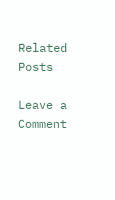Related Posts

Leave a Comment